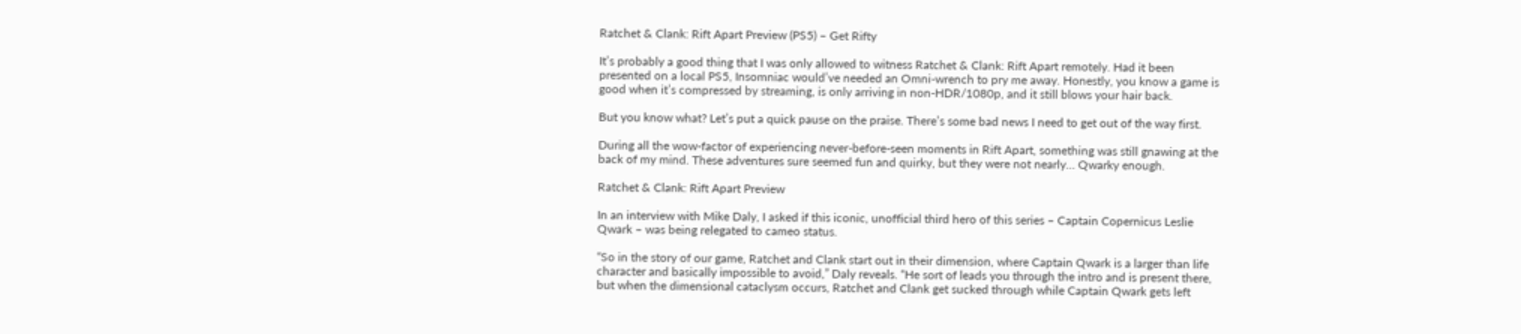Ratchet & Clank: Rift Apart Preview (PS5) – Get Rifty

It’s probably a good thing that I was only allowed to witness Ratchet & Clank: Rift Apart remotely. Had it been presented on a local PS5, Insomniac would’ve needed an Omni-wrench to pry me away. Honestly, you know a game is good when it’s compressed by streaming, is only arriving in non-HDR/1080p, and it still blows your hair back.

But you know what? Let’s put a quick pause on the praise. There’s some bad news I need to get out of the way first.

During all the wow-factor of experiencing never-before-seen moments in Rift Apart, something was still gnawing at the back of my mind. These adventures sure seemed fun and quirky, but they were not nearly… Qwarky enough.

Ratchet & Clank: Rift Apart Preview

In an interview with Mike Daly, I asked if this iconic, unofficial third hero of this series – Captain Copernicus Leslie Qwark – was being relegated to cameo status.

“So in the story of our game, Ratchet and Clank start out in their dimension, where Captain Qwark is a larger than life character and basically impossible to avoid,” Daly reveals. “He sort of leads you through the intro and is present there, but when the dimensional cataclysm occurs, Ratchet and Clank get sucked through while Captain Qwark gets left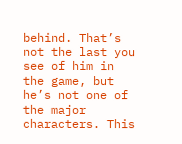behind. That’s not the last you see of him in the game, but he’s not one of the major characters. This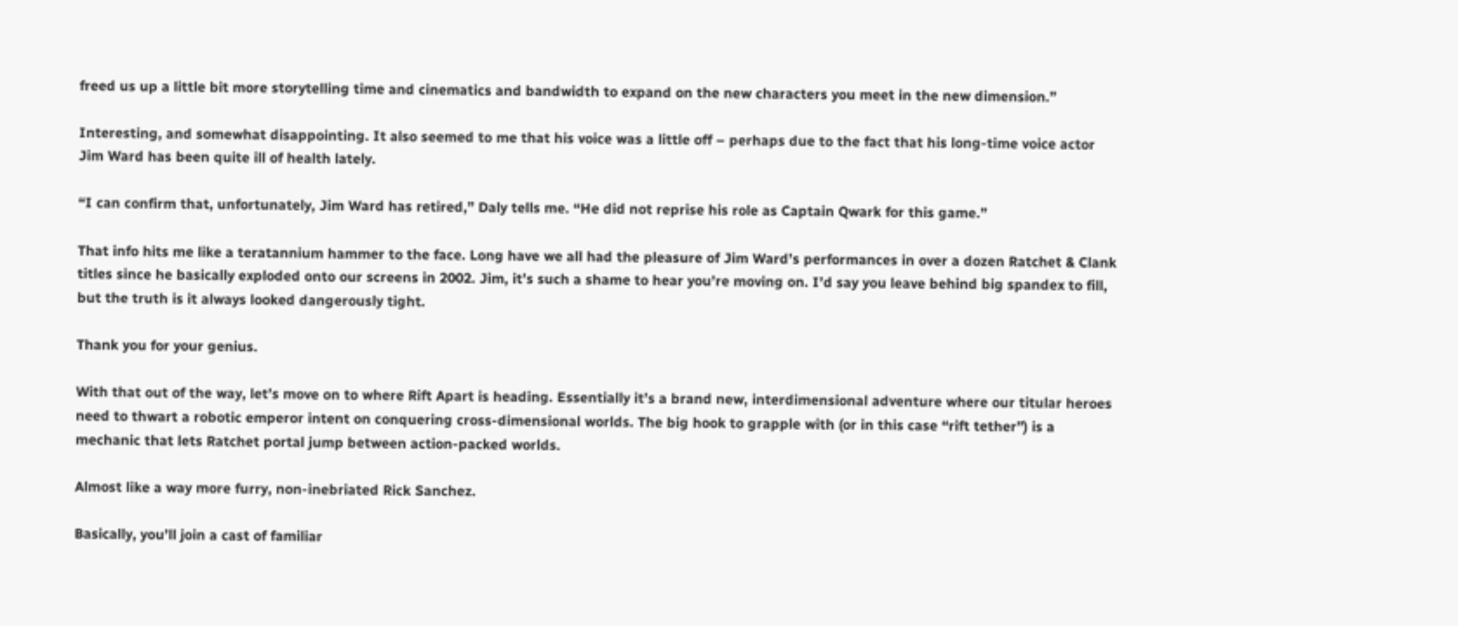freed us up a little bit more storytelling time and cinematics and bandwidth to expand on the new characters you meet in the new dimension.”

Interesting, and somewhat disappointing. It also seemed to me that his voice was a little off – perhaps due to the fact that his long-time voice actor Jim Ward has been quite ill of health lately.

“I can confirm that, unfortunately, Jim Ward has retired,” Daly tells me. “He did not reprise his role as Captain Qwark for this game.”

That info hits me like a teratannium hammer to the face. Long have we all had the pleasure of Jim Ward’s performances in over a dozen Ratchet & Clank titles since he basically exploded onto our screens in 2002. Jim, it’s such a shame to hear you’re moving on. I’d say you leave behind big spandex to fill, but the truth is it always looked dangerously tight.

Thank you for your genius.

With that out of the way, let’s move on to where Rift Apart is heading. Essentially it’s a brand new, interdimensional adventure where our titular heroes need to thwart a robotic emperor intent on conquering cross-dimensional worlds. The big hook to grapple with (or in this case “rift tether”) is a mechanic that lets Ratchet portal jump between action-packed worlds.

Almost like a way more furry, non-inebriated Rick Sanchez.

Basically, you’ll join a cast of familiar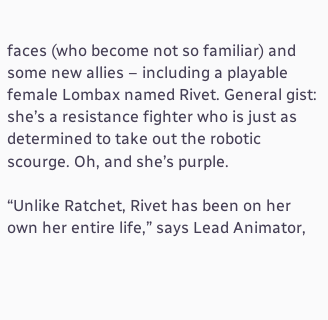faces (who become not so familiar) and some new allies – including a playable female Lombax named Rivet. General gist: she’s a resistance fighter who is just as determined to take out the robotic scourge. Oh, and she’s purple.

“Unlike Ratchet, Rivet has been on her own her entire life,” says Lead Animator,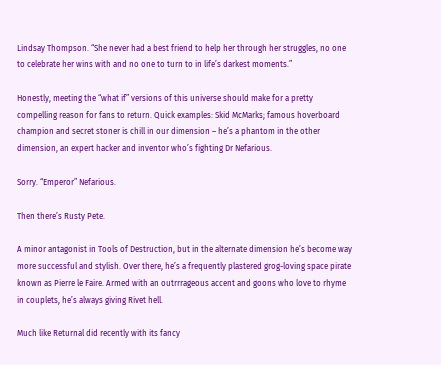Lindsay Thompson. “She never had a best friend to help her through her struggles, no one to celebrate her wins with and no one to turn to in life’s darkest moments.”

Honestly, meeting the “what if” versions of this universe should make for a pretty compelling reason for fans to return. Quick examples: Skid McMarks; famous hoverboard champion and secret stoner is chill in our dimension – he’s a phantom in the other dimension, an expert hacker and inventor who’s fighting Dr Nefarious.

Sorry. “Emperor” Nefarious.

Then there’s Rusty Pete.

A minor antagonist in Tools of Destruction, but in the alternate dimension he’s become way more successful and stylish. Over there, he’s a frequently plastered grog-loving space pirate known as Pierre le Faire. Armed with an outrrrageous accent and goons who love to rhyme in couplets, he’s always giving Rivet hell.

Much like Returnal did recently with its fancy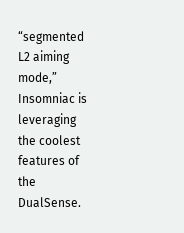“segmented L2 aiming mode,” Insomniac is leveraging the coolest features of the DualSense.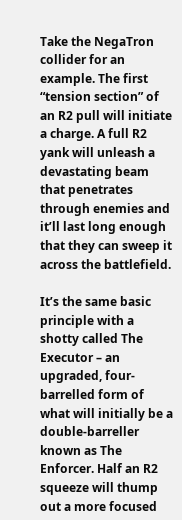Take the NegaTron collider for an example. The first “tension section” of an R2 pull will initiate a charge. A full R2 yank will unleash a devastating beam that penetrates through enemies and it’ll last long enough that they can sweep it across the battlefield.

It’s the same basic principle with a shotty called The Executor – an upgraded, four-barrelled form of what will initially be a double-barreller known as The Enforcer. Half an R2 squeeze will thump out a more focused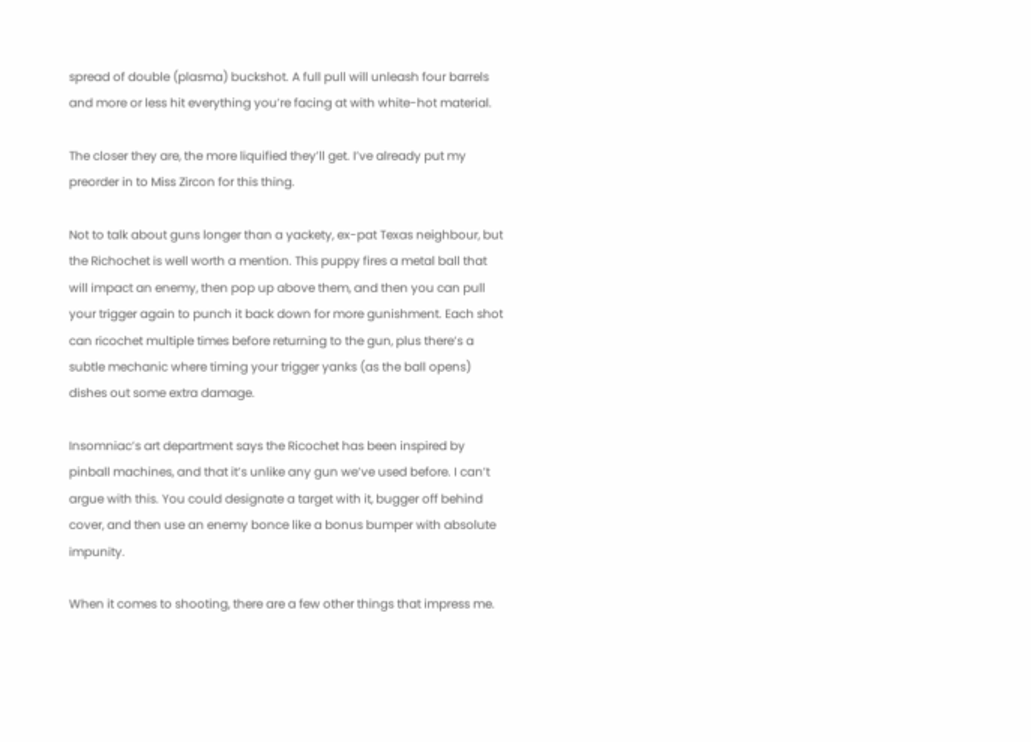spread of double (plasma) buckshot. A full pull will unleash four barrels and more or less hit everything you’re facing at with white-hot material.

The closer they are, the more liquified they’ll get. I’ve already put my preorder in to Miss Zircon for this thing.

Not to talk about guns longer than a yackety, ex-pat Texas neighbour, but the Richochet is well worth a mention. This puppy fires a metal ball that will impact an enemy, then pop up above them, and then you can pull your trigger again to punch it back down for more gunishment. Each shot can ricochet multiple times before returning to the gun, plus there’s a subtle mechanic where timing your trigger yanks (as the ball opens) dishes out some extra damage.

Insomniac’s art department says the Ricochet has been inspired by pinball machines, and that it’s unlike any gun we’ve used before. I can’t argue with this. You could designate a target with it, bugger off behind cover, and then use an enemy bonce like a bonus bumper with absolute impunity.

When it comes to shooting, there are a few other things that impress me.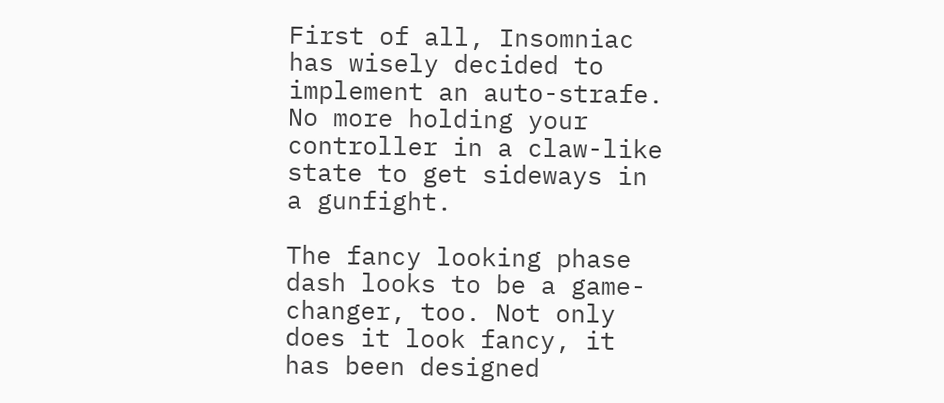First of all, Insomniac has wisely decided to implement an auto-strafe. No more holding your controller in a claw-like state to get sideways in a gunfight.

The fancy looking phase dash looks to be a game-changer, too. Not only does it look fancy, it has been designed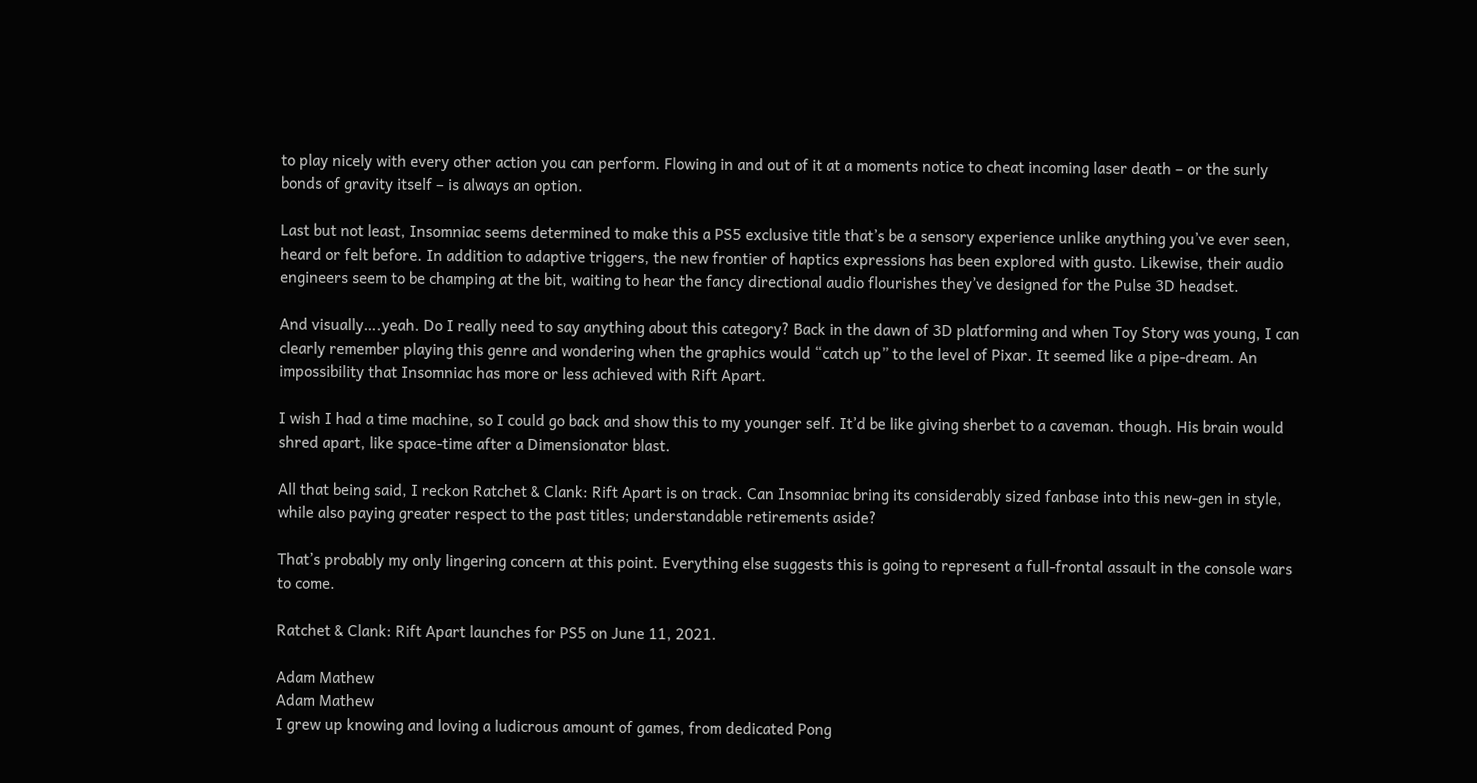to play nicely with every other action you can perform. Flowing in and out of it at a moments notice to cheat incoming laser death – or the surly bonds of gravity itself – is always an option.

Last but not least, Insomniac seems determined to make this a PS5 exclusive title that’s be a sensory experience unlike anything you’ve ever seen, heard or felt before. In addition to adaptive triggers, the new frontier of haptics expressions has been explored with gusto. Likewise, their audio engineers seem to be champing at the bit, waiting to hear the fancy directional audio flourishes they’ve designed for the Pulse 3D headset.

And visually….yeah. Do I really need to say anything about this category? Back in the dawn of 3D platforming and when Toy Story was young, I can clearly remember playing this genre and wondering when the graphics would “catch up” to the level of Pixar. It seemed like a pipe-dream. An impossibility that Insomniac has more or less achieved with Rift Apart.

I wish I had a time machine, so I could go back and show this to my younger self. It’d be like giving sherbet to a caveman. though. His brain would shred apart, like space-time after a Dimensionator blast.

All that being said, I reckon Ratchet & Clank: Rift Apart is on track. Can Insomniac bring its considerably sized fanbase into this new-gen in style, while also paying greater respect to the past titles; understandable retirements aside?

That’s probably my only lingering concern at this point. Everything else suggests this is going to represent a full-frontal assault in the console wars to come.

Ratchet & Clank: Rift Apart launches for PS5 on June 11, 2021.

Adam Mathew
Adam Mathew
I grew up knowing and loving a ludicrous amount of games, from dedicated Pong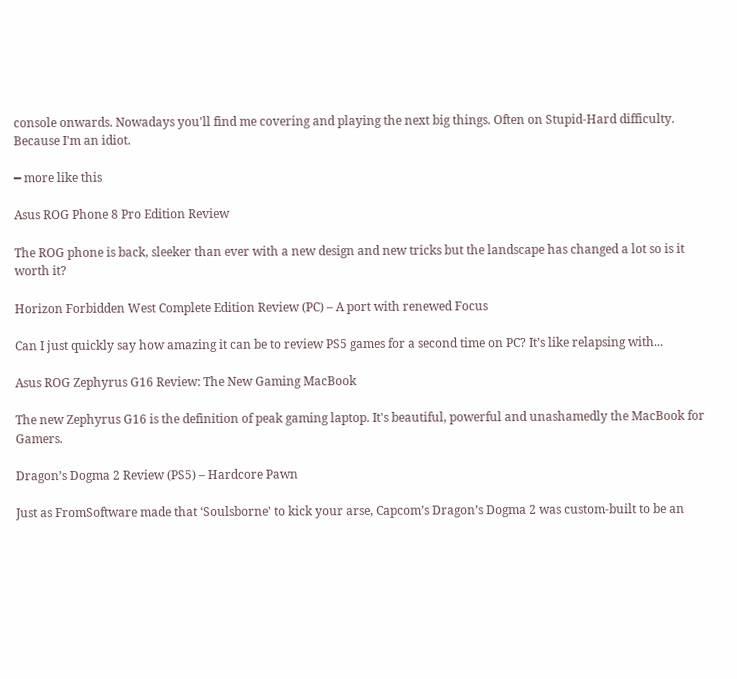console onwards. Nowadays you'll find me covering and playing the next big things. Often on Stupid-Hard difficulty. Because I'm an idiot.

━ more like this

Asus ROG Phone 8 Pro Edition Review

The ROG phone is back, sleeker than ever with a new design and new tricks but the landscape has changed a lot so is it worth it?

Horizon Forbidden West Complete Edition Review (PC) – A port with renewed Focus

Can I just quickly say how amazing it can be to review PS5 games for a second time on PC? It’s like relapsing with...

Asus ROG Zephyrus G16 Review: The New Gaming MacBook

The new Zephyrus G16 is the definition of peak gaming laptop. It's beautiful, powerful and unashamedly the MacBook for Gamers.

Dragon’s Dogma 2 Review (PS5) – Hardcore Pawn

Just as FromSoftware made that ‘Soulsborne' to kick your arse, Capcom’s Dragon’s Dogma 2 was custom-built to be an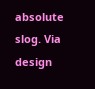absolute slog. Via design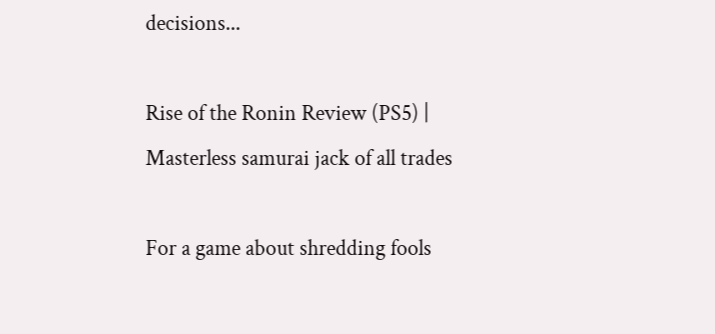decisions...

Rise of the Ronin Review (PS5) | Masterless samurai jack of all trades

For a game about shredding fools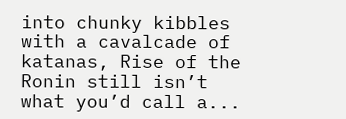into chunky kibbles with a cavalcade of katanas, Rise of the Ronin still isn’t what you’d call a...